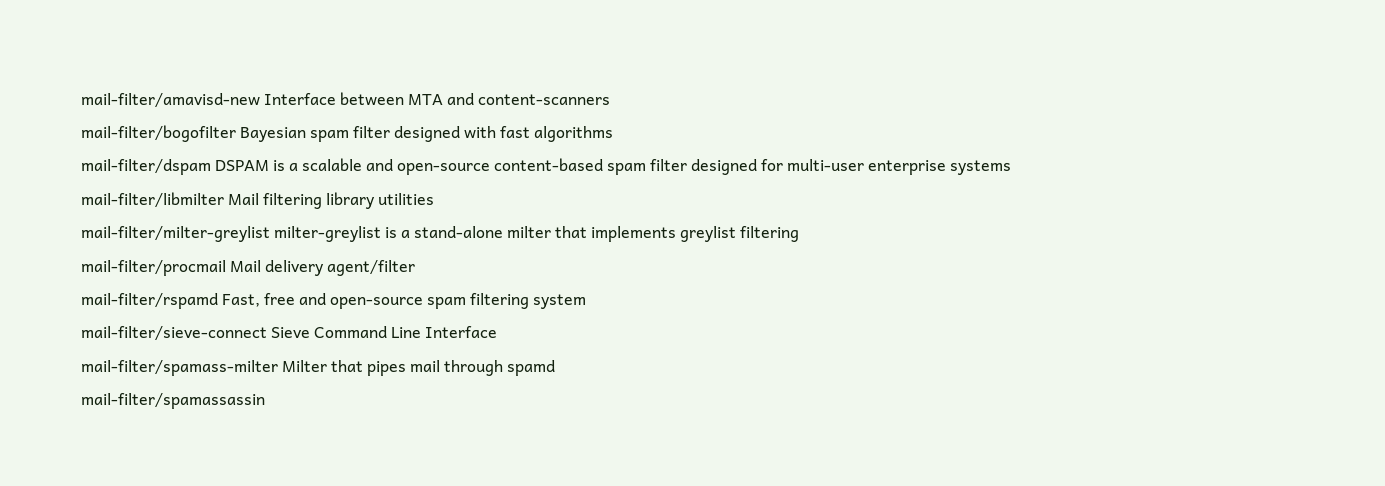mail-filter/amavisd-new Interface between MTA and content-scanners
mail-filter/bogofilter Bayesian spam filter designed with fast algorithms
mail-filter/dspam DSPAM is a scalable and open-source content-based spam filter designed for multi-user enterprise systems
mail-filter/libmilter Mail filtering library utilities
mail-filter/milter-greylist milter-greylist is a stand-alone milter that implements greylist filtering
mail-filter/procmail Mail delivery agent/filter
mail-filter/rspamd Fast, free and open-source spam filtering system
mail-filter/sieve-connect Sieve Command Line Interface
mail-filter/spamass-milter Milter that pipes mail through spamd
mail-filter/spamassassin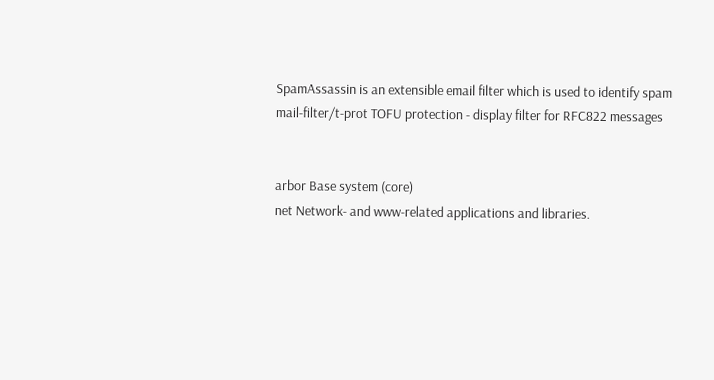SpamAssassin is an extensible email filter which is used to identify spam
mail-filter/t-prot TOFU protection - display filter for RFC822 messages


arbor Base system (core)
net Network- and www-related applications and libraries.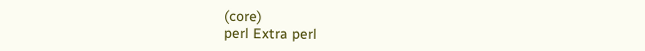(core)
perl Extra perl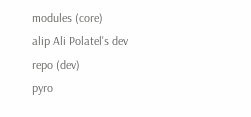modules (core)
alip Ali Polatel's dev repo (dev)
pyro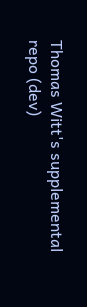Thomas Witt's supplemental repo (dev)